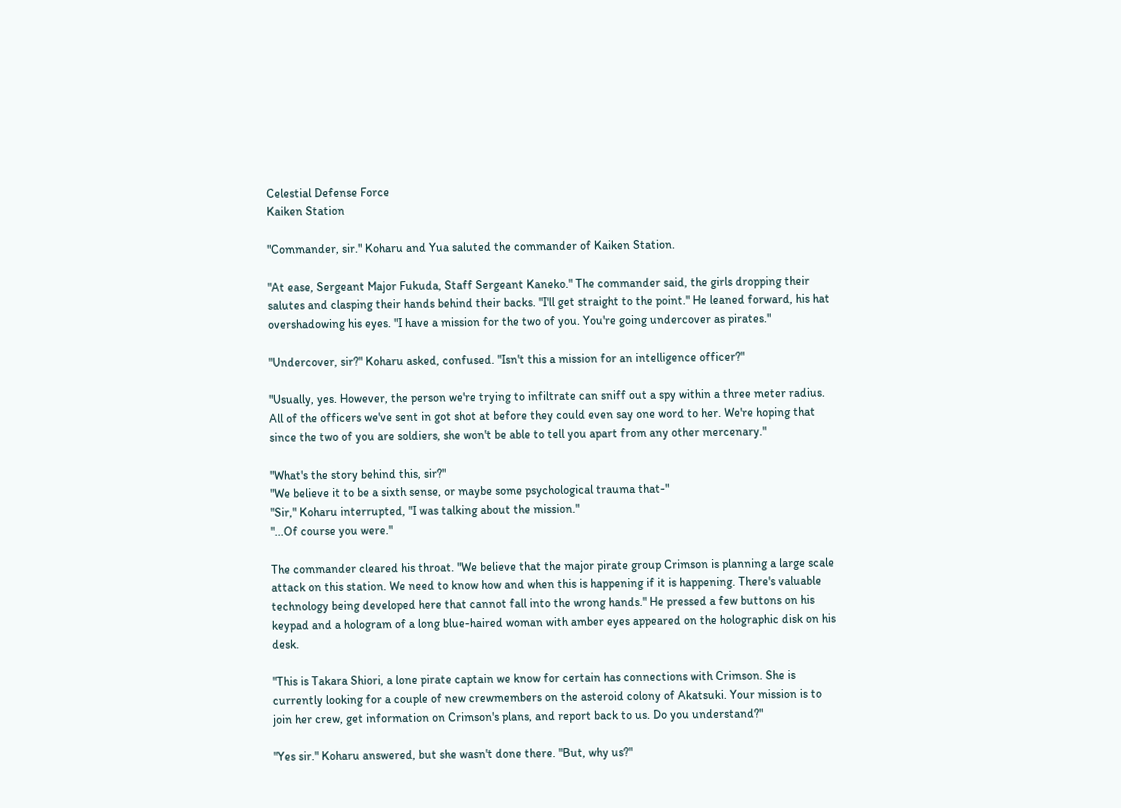Celestial Defense Force
Kaiken Station

"Commander, sir." Koharu and Yua saluted the commander of Kaiken Station.

"At ease, Sergeant Major Fukuda, Staff Sergeant Kaneko." The commander said, the girls dropping their salutes and clasping their hands behind their backs. "I'll get straight to the point." He leaned forward, his hat overshadowing his eyes. "I have a mission for the two of you. You're going undercover as pirates."

"Undercover, sir?" Koharu asked, confused. "Isn't this a mission for an intelligence officer?"

"Usually, yes. However, the person we're trying to infiltrate can sniff out a spy within a three meter radius. All of the officers we've sent in got shot at before they could even say one word to her. We're hoping that since the two of you are soldiers, she won't be able to tell you apart from any other mercenary."

"What's the story behind this, sir?"
"We believe it to be a sixth sense, or maybe some psychological trauma that-"
"Sir," Koharu interrupted, "I was talking about the mission."
"...Of course you were."

The commander cleared his throat. "We believe that the major pirate group Crimson is planning a large scale attack on this station. We need to know how and when this is happening if it is happening. There's valuable technology being developed here that cannot fall into the wrong hands." He pressed a few buttons on his keypad and a hologram of a long blue-haired woman with amber eyes appeared on the holographic disk on his desk.

"This is Takara Shiori, a lone pirate captain we know for certain has connections with Crimson. She is currently looking for a couple of new crewmembers on the asteroid colony of Akatsuki. Your mission is to join her crew, get information on Crimson's plans, and report back to us. Do you understand?"

"Yes sir." Koharu answered, but she wasn't done there. "But, why us?"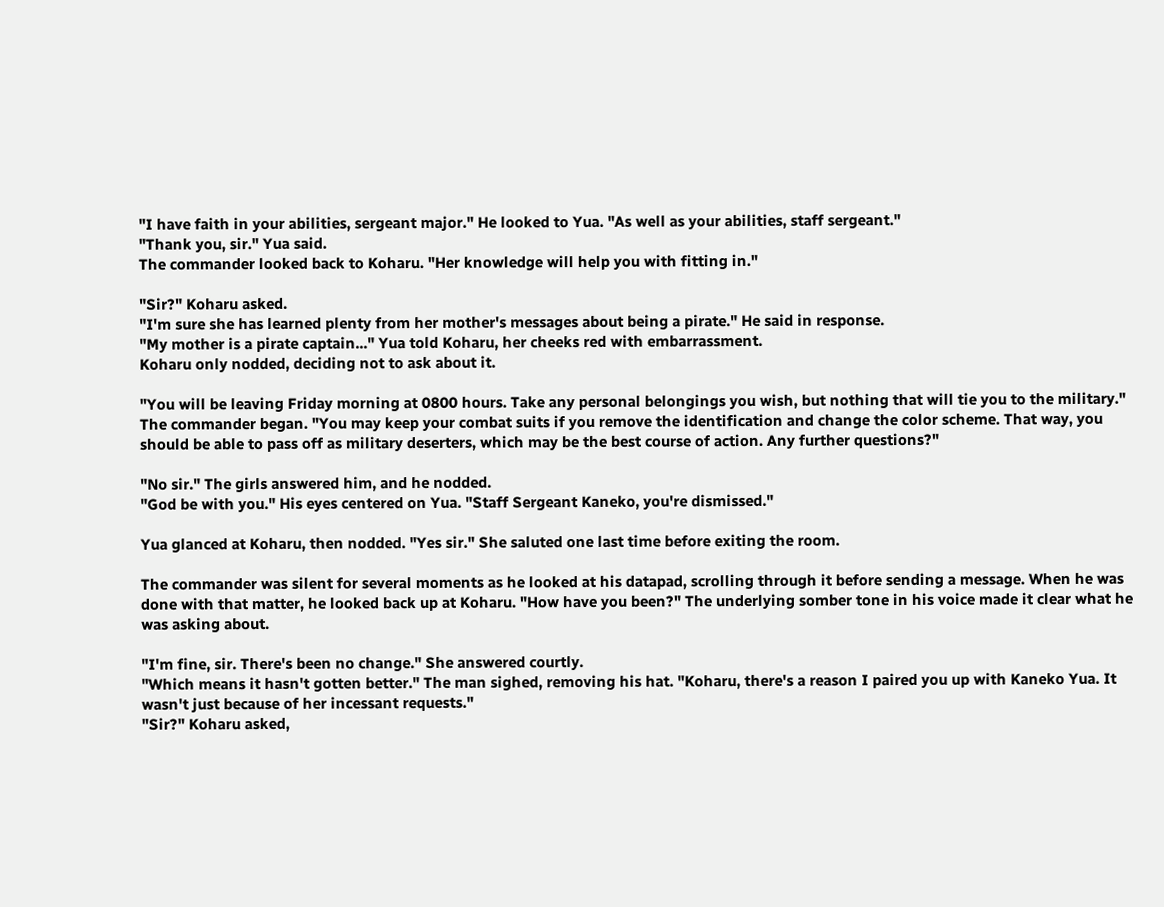"I have faith in your abilities, sergeant major." He looked to Yua. "As well as your abilities, staff sergeant."
"Thank you, sir." Yua said.
The commander looked back to Koharu. "Her knowledge will help you with fitting in."

"Sir?" Koharu asked.
"I'm sure she has learned plenty from her mother's messages about being a pirate." He said in response.
"My mother is a pirate captain..." Yua told Koharu, her cheeks red with embarrassment.
Koharu only nodded, deciding not to ask about it.

"You will be leaving Friday morning at 0800 hours. Take any personal belongings you wish, but nothing that will tie you to the military." The commander began. "You may keep your combat suits if you remove the identification and change the color scheme. That way, you should be able to pass off as military deserters, which may be the best course of action. Any further questions?"

"No sir." The girls answered him, and he nodded.
"God be with you." His eyes centered on Yua. "Staff Sergeant Kaneko, you're dismissed."

Yua glanced at Koharu, then nodded. "Yes sir." She saluted one last time before exiting the room.

The commander was silent for several moments as he looked at his datapad, scrolling through it before sending a message. When he was done with that matter, he looked back up at Koharu. "How have you been?" The underlying somber tone in his voice made it clear what he was asking about.

"I'm fine, sir. There's been no change." She answered courtly.
"Which means it hasn't gotten better." The man sighed, removing his hat. "Koharu, there's a reason I paired you up with Kaneko Yua. It wasn't just because of her incessant requests."
"Sir?" Koharu asked,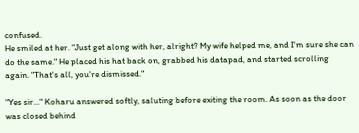confused.
He smiled at her. "Just get along with her, alright? My wife helped me, and I'm sure she can do the same." He placed his hat back on, grabbed his datapad, and started scrolling again. "That's all, you're dismissed."

"Yes sir..." Koharu answered softly, saluting before exiting the room. As soon as the door was closed behind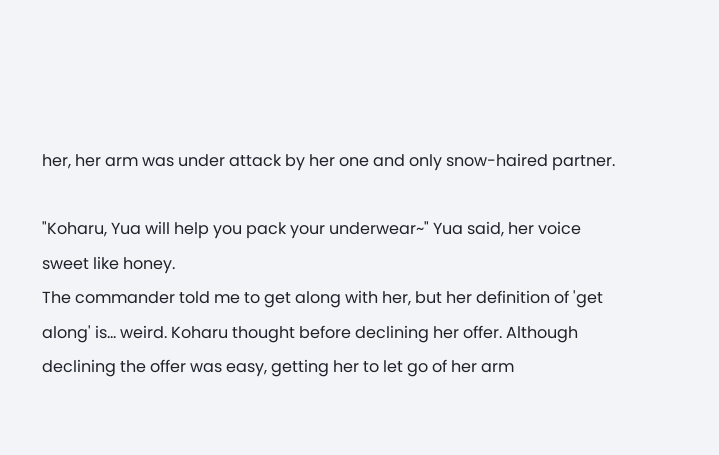her, her arm was under attack by her one and only snow-haired partner.

"Koharu, Yua will help you pack your underwear~" Yua said, her voice sweet like honey.
The commander told me to get along with her, but her definition of 'get along' is... weird. Koharu thought before declining her offer. Although declining the offer was easy, getting her to let go of her arm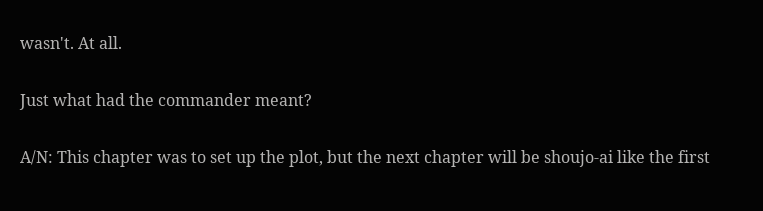wasn't. At all.

Just what had the commander meant?

A/N: This chapter was to set up the plot, but the next chapter will be shoujo-ai like the first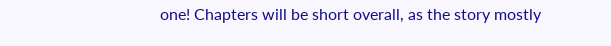one! Chapters will be short overall, as the story mostly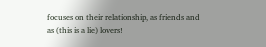focuses on their relationship, as friends and as (this is a lie) lovers!